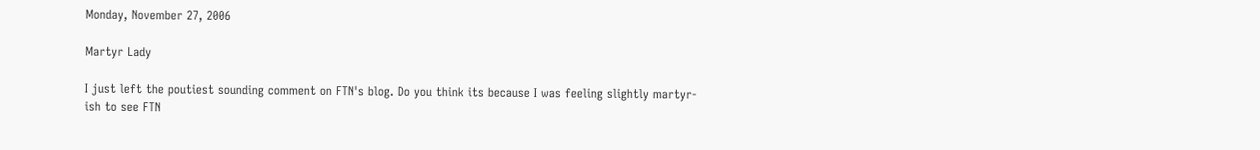Monday, November 27, 2006

Martyr Lady

I just left the poutiest sounding comment on FTN's blog. Do you think its because I was feeling slightly martyr-ish to see FTN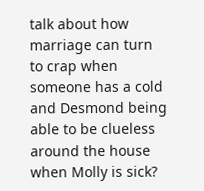talk about how marriage can turn to crap when someone has a cold and Desmond being able to be clueless around the house when Molly is sick?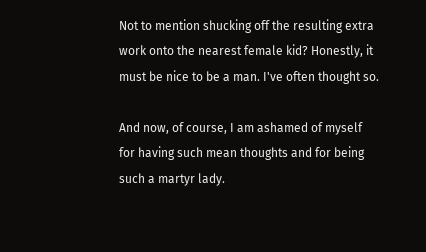Not to mention shucking off the resulting extra work onto the nearest female kid? Honestly, it must be nice to be a man. I've often thought so.

And now, of course, I am ashamed of myself for having such mean thoughts and for being such a martyr lady.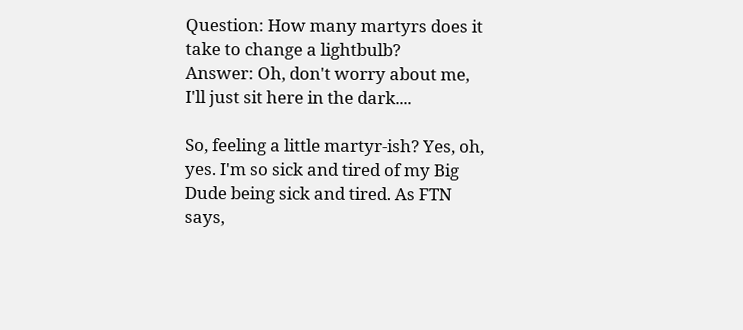Question: How many martyrs does it take to change a lightbulb?
Answer: Oh, don't worry about me, I'll just sit here in the dark....

So, feeling a little martyr-ish? Yes, oh, yes. I'm so sick and tired of my Big Dude being sick and tired. As FTN says,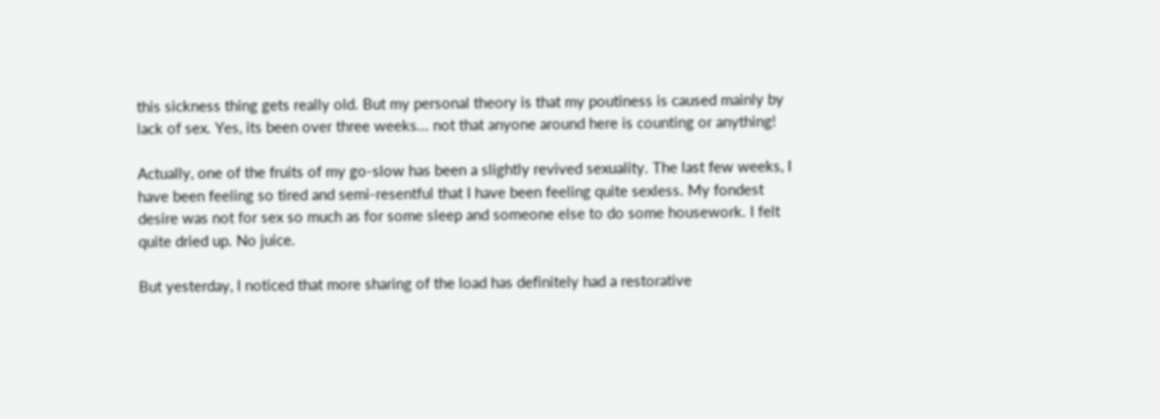this sickness thing gets really old. But my personal theory is that my poutiness is caused mainly by lack of sex. Yes, its been over three weeks... not that anyone around here is counting or anything!

Actually, one of the fruits of my go-slow has been a slightly revived sexuality. The last few weeks, I have been feeling so tired and semi-resentful that I have been feeling quite sexless. My fondest desire was not for sex so much as for some sleep and someone else to do some housework. I felt quite dried up. No juice.

But yesterday, I noticed that more sharing of the load has definitely had a restorative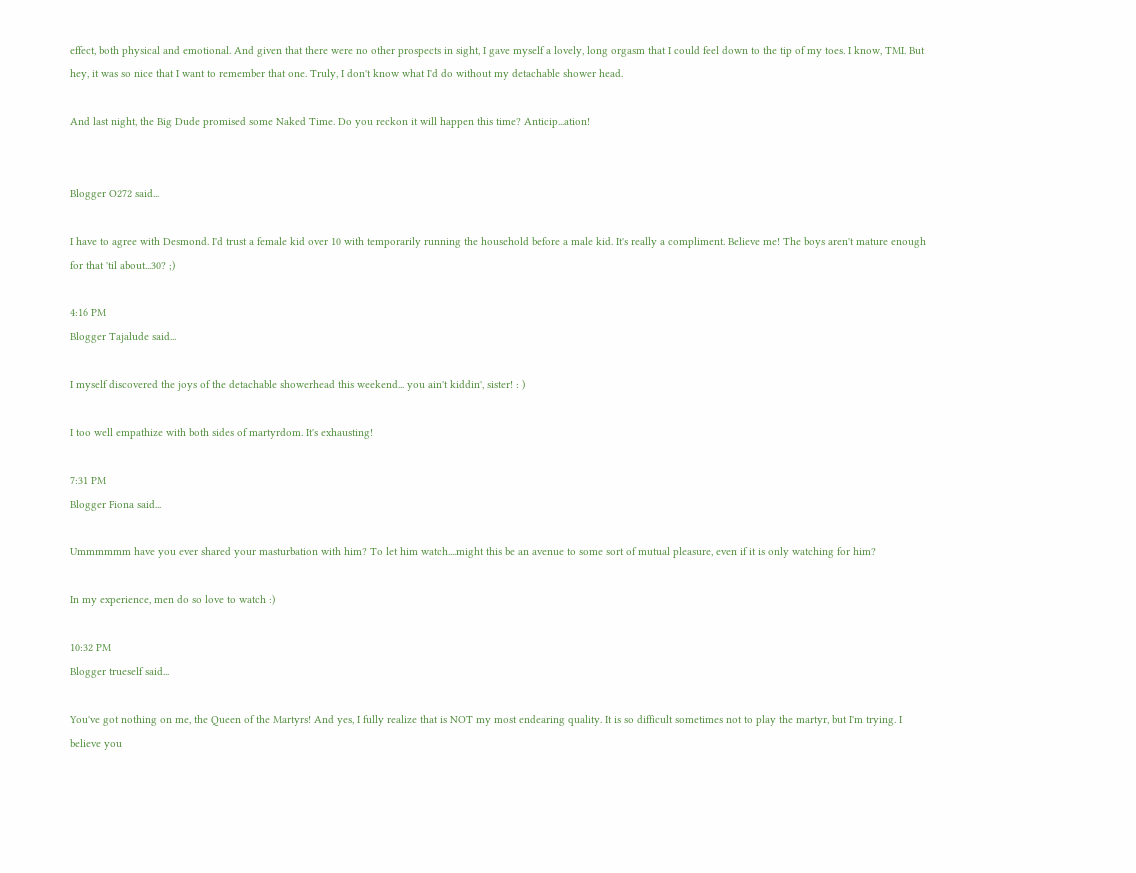effect, both physical and emotional. And given that there were no other prospects in sight, I gave myself a lovely, long orgasm that I could feel down to the tip of my toes. I know, TMI. But hey, it was so nice that I want to remember that one. Truly, I don't know what I'd do without my detachable shower head.

And last night, the Big Dude promised some Naked Time. Do you reckon it will happen this time? Anticip...ation!


Blogger O272 said...

I have to agree with Desmond. I'd trust a female kid over 10 with temporarily running the household before a male kid. It's really a compliment. Believe me! The boys aren't mature enough for that 'til about...30? ;)

4:16 PM
Blogger Tajalude said...

I myself discovered the joys of the detachable showerhead this weekend... you ain't kiddin', sister! : )

I too well empathize with both sides of martyrdom. It's exhausting!

7:31 PM
Blogger Fiona said...

Ummmmmm have you ever shared your masturbation with him? To let him watch....might this be an avenue to some sort of mutual pleasure, even if it is only watching for him?

In my experience, men do so love to watch :)

10:32 PM
Blogger trueself said...

You've got nothing on me, the Queen of the Martyrs! And yes, I fully realize that is NOT my most endearing quality. It is so difficult sometimes not to play the martyr, but I'm trying. I believe you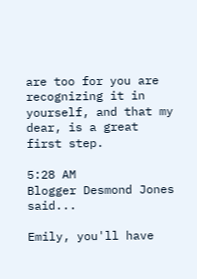are too for you are recognizing it in yourself, and that my dear, is a great first step.

5:28 AM
Blogger Desmond Jones said...

Emily, you'll have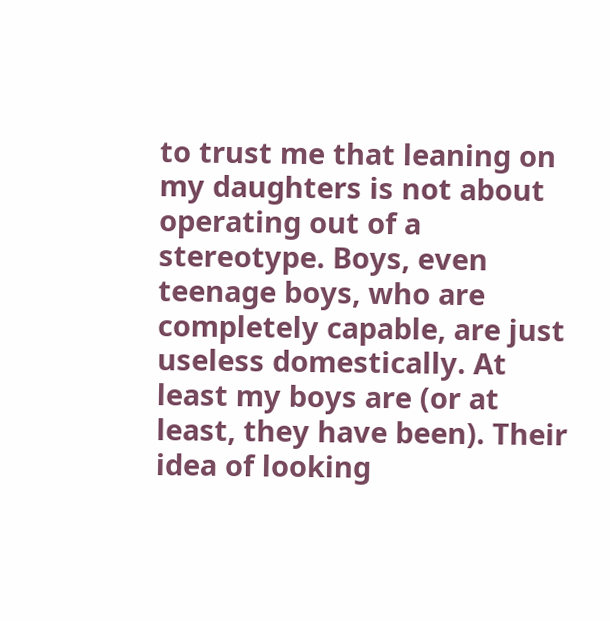to trust me that leaning on my daughters is not about operating out of a stereotype. Boys, even teenage boys, who are completely capable, are just useless domestically. At least my boys are (or at least, they have been). Their idea of looking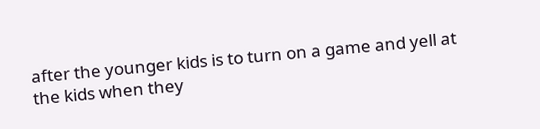after the younger kids is to turn on a game and yell at the kids when they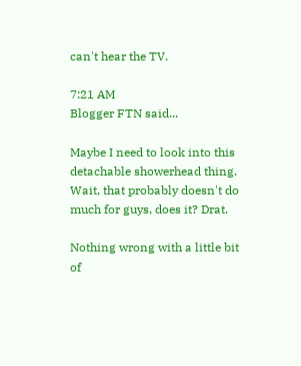can't hear the TV.

7:21 AM
Blogger FTN said...

Maybe I need to look into this detachable showerhead thing. Wait, that probably doesn't do much for guys, does it? Drat.

Nothing wrong with a little bit of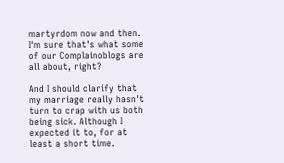martyrdom now and then. I'm sure that's what some of our Complainoblogs are all about, right?

And I should clarify that my marriage really hasn't turn to crap with us both being sick. Although I expected it to, for at least a short time.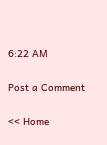6:22 AM

Post a Comment

<< Home